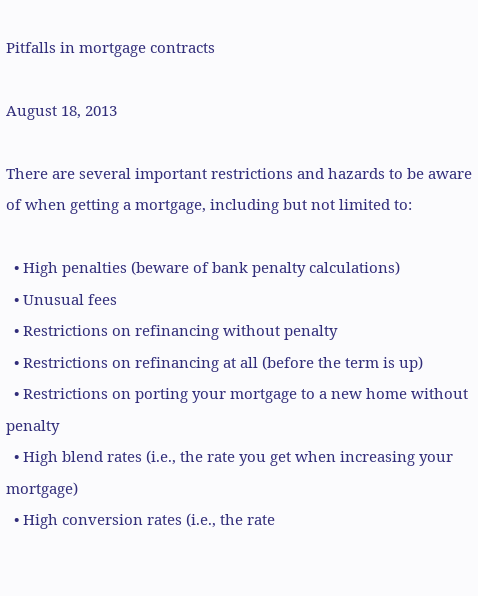Pitfalls in mortgage contracts

August 18, 2013

There are several important restrictions and hazards to be aware of when getting a mortgage, including but not limited to:

  • High penalties (beware of bank penalty calculations)
  • Unusual fees
  • Restrictions on refinancing without penalty
  • Restrictions on refinancing at all (before the term is up)
  • Restrictions on porting your mortgage to a new home without penalty
  • High blend rates (i.e., the rate you get when increasing your mortgage)
  • High conversion rates (i.e., the rate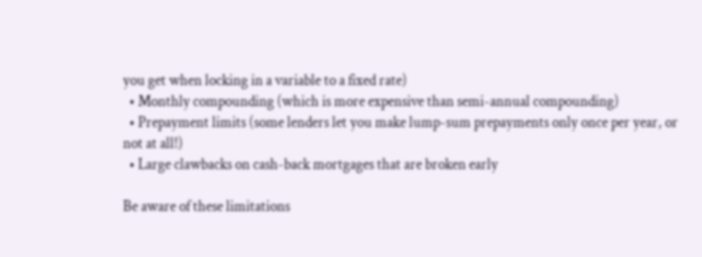you get when locking in a variable to a fixed rate)
  • Monthly compounding (which is more expensive than semi-annual compounding)
  • Prepayment limits (some lenders let you make lump-sum prepayments only once per year, or not at all!)
  • Large clawbacks on cash-back mortgages that are broken early

Be aware of these limitations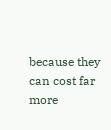because they can cost far more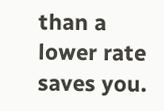than a lower rate saves you.